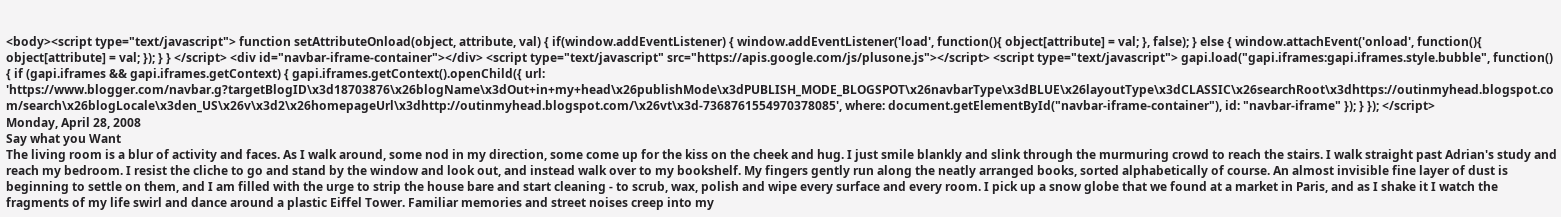<body><script type="text/javascript"> function setAttributeOnload(object, attribute, val) { if(window.addEventListener) { window.addEventListener('load', function(){ object[attribute] = val; }, false); } else { window.attachEvent('onload', function(){ object[attribute] = val; }); } } </script> <div id="navbar-iframe-container"></div> <script type="text/javascript" src="https://apis.google.com/js/plusone.js"></script> <script type="text/javascript"> gapi.load("gapi.iframes:gapi.iframes.style.bubble", function() { if (gapi.iframes && gapi.iframes.getContext) { gapi.iframes.getContext().openChild({ url: 'https://www.blogger.com/navbar.g?targetBlogID\x3d18703876\x26blogName\x3dOut+in+my+head\x26publishMode\x3dPUBLISH_MODE_BLOGSPOT\x26navbarType\x3dBLUE\x26layoutType\x3dCLASSIC\x26searchRoot\x3dhttps://outinmyhead.blogspot.com/search\x26blogLocale\x3den_US\x26v\x3d2\x26homepageUrl\x3dhttp://outinmyhead.blogspot.com/\x26vt\x3d-7368761554970378085', where: document.getElementById("navbar-iframe-container"), id: "navbar-iframe" }); } }); </script>
Monday, April 28, 2008
Say what you Want
The living room is a blur of activity and faces. As I walk around, some nod in my direction, some come up for the kiss on the cheek and hug. I just smile blankly and slink through the murmuring crowd to reach the stairs. I walk straight past Adrian's study and reach my bedroom. I resist the cliche to go and stand by the window and look out, and instead walk over to my bookshelf. My fingers gently run along the neatly arranged books, sorted alphabetically of course. An almost invisible fine layer of dust is beginning to settle on them, and I am filled with the urge to strip the house bare and start cleaning - to scrub, wax, polish and wipe every surface and every room. I pick up a snow globe that we found at a market in Paris, and as I shake it I watch the fragments of my life swirl and dance around a plastic Eiffel Tower. Familiar memories and street noises creep into my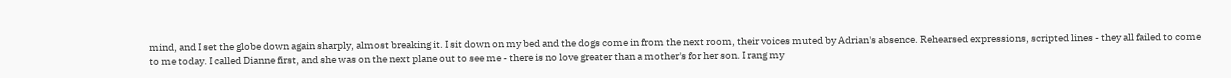mind, and I set the globe down again sharply, almost breaking it. I sit down on my bed and the dogs come in from the next room, their voices muted by Adrian's absence. Rehearsed expressions, scripted lines - they all failed to come to me today. I called Dianne first, and she was on the next plane out to see me - there is no love greater than a mother's for her son. I rang my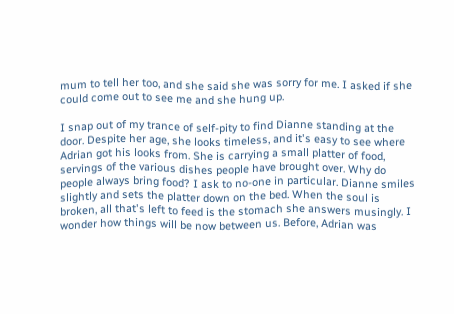mum to tell her too, and she said she was sorry for me. I asked if she could come out to see me and she hung up.

I snap out of my trance of self-pity to find Dianne standing at the door. Despite her age, she looks timeless, and it's easy to see where Adrian got his looks from. She is carrying a small platter of food, servings of the various dishes people have brought over. Why do people always bring food? I ask to no-one in particular. Dianne smiles slightly and sets the platter down on the bed. When the soul is broken, all that's left to feed is the stomach she answers musingly. I wonder how things will be now between us. Before, Adrian was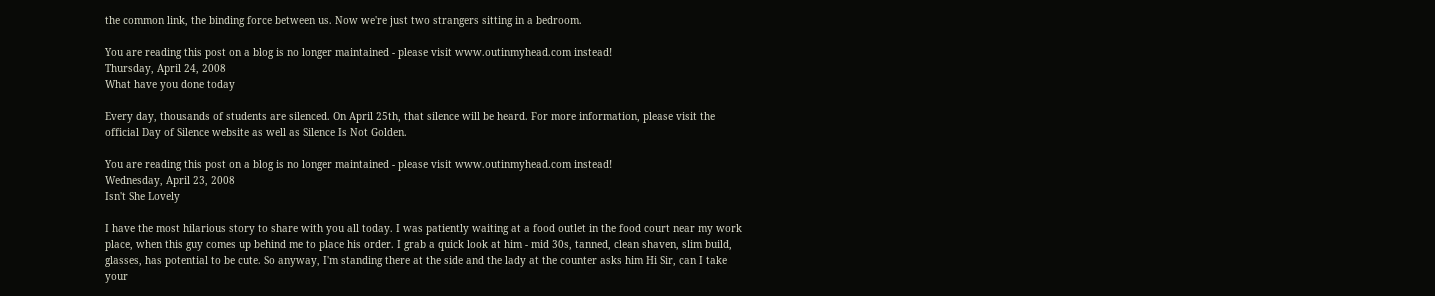the common link, the binding force between us. Now we're just two strangers sitting in a bedroom.

You are reading this post on a blog is no longer maintained - please visit www.outinmyhead.com instead!
Thursday, April 24, 2008
What have you done today

Every day, thousands of students are silenced. On April 25th, that silence will be heard. For more information, please visit the official Day of Silence website as well as Silence Is Not Golden.

You are reading this post on a blog is no longer maintained - please visit www.outinmyhead.com instead!
Wednesday, April 23, 2008
Isn't She Lovely

I have the most hilarious story to share with you all today. I was patiently waiting at a food outlet in the food court near my work place, when this guy comes up behind me to place his order. I grab a quick look at him - mid 30s, tanned, clean shaven, slim build, glasses, has potential to be cute. So anyway, I'm standing there at the side and the lady at the counter asks him Hi Sir, can I take your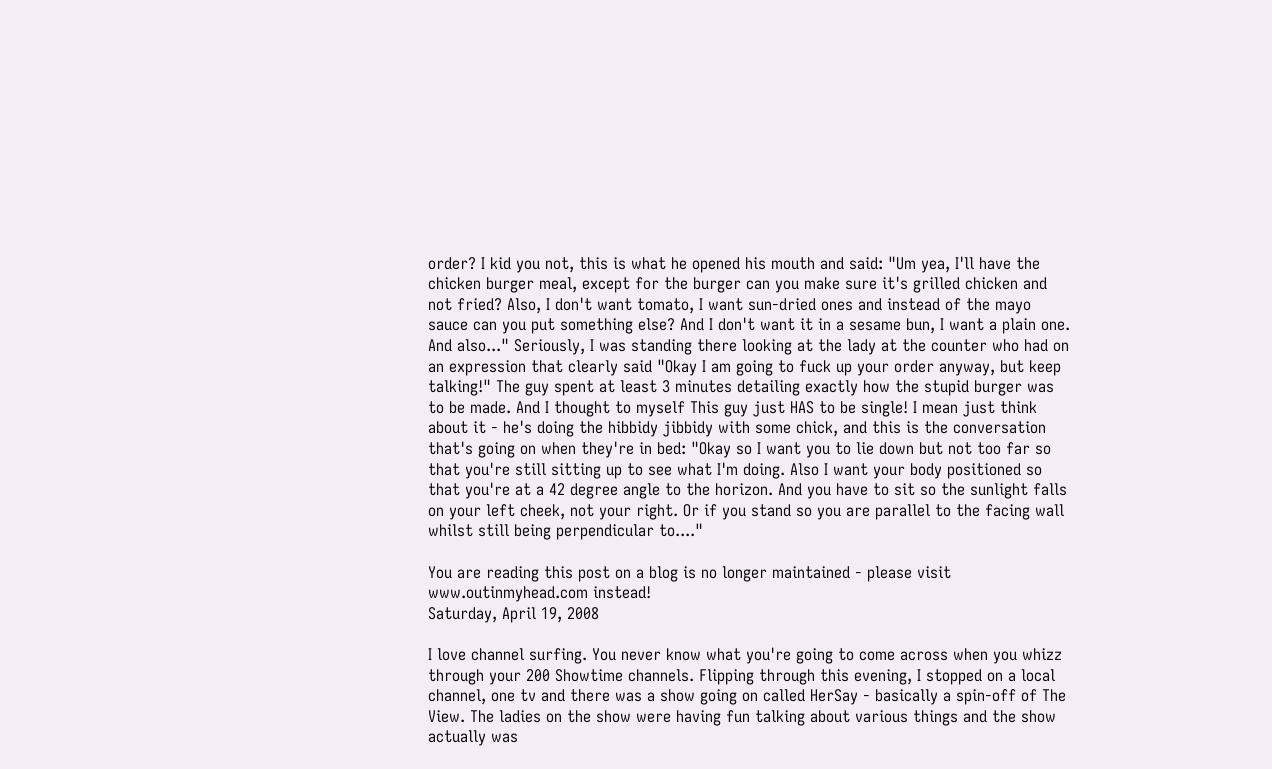order? I kid you not, this is what he opened his mouth and said: "Um yea, I'll have the chicken burger meal, except for the burger can you make sure it's grilled chicken and not fried? Also, I don't want tomato, I want sun-dried ones and instead of the mayo sauce can you put something else? And I don't want it in a sesame bun, I want a plain one. And also..." Seriously, I was standing there looking at the lady at the counter who had on an expression that clearly said "Okay I am going to fuck up your order anyway, but keep talking!" The guy spent at least 3 minutes detailing exactly how the stupid burger was to be made. And I thought to myself This guy just HAS to be single! I mean just think about it - he's doing the hibbidy jibbidy with some chick, and this is the conversation that's going on when they're in bed: "Okay so I want you to lie down but not too far so that you're still sitting up to see what I'm doing. Also I want your body positioned so that you're at a 42 degree angle to the horizon. And you have to sit so the sunlight falls on your left cheek, not your right. Or if you stand so you are parallel to the facing wall whilst still being perpendicular to...."

You are reading this post on a blog is no longer maintained - please visit www.outinmyhead.com instead!
Saturday, April 19, 2008

I love channel surfing. You never know what you're going to come across when you whizz through your 200 Showtime channels. Flipping through this evening, I stopped on a local channel, one tv and there was a show going on called HerSay - basically a spin-off of The View. The ladies on the show were having fun talking about various things and the show actually was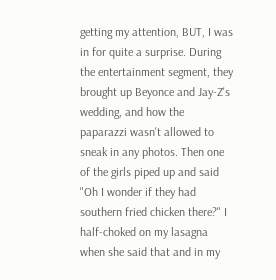getting my attention, BUT, I was in for quite a surprise. During the entertainment segment, they brought up Beyonce and Jay-Z's wedding, and how the paparazzi wasn't allowed to sneak in any photos. Then one of the girls piped up and said "Oh I wonder if they had southern fried chicken there?" I half-choked on my lasagna when she said that and in my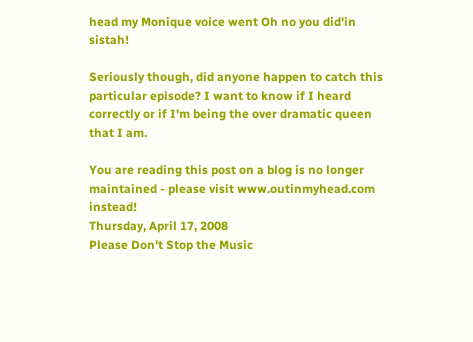head my Monique voice went Oh no you did'in sistah!

Seriously though, did anyone happen to catch this particular episode? I want to know if I heard correctly or if I'm being the over dramatic queen that I am.

You are reading this post on a blog is no longer maintained - please visit www.outinmyhead.com instead!
Thursday, April 17, 2008
Please Don't Stop the Music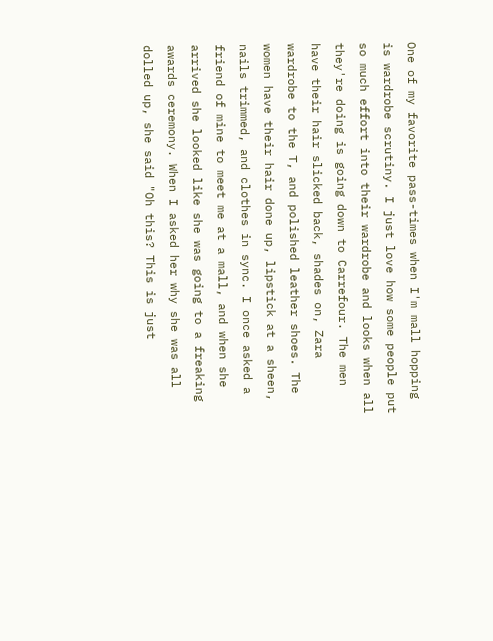One of my favorite pass-times when I'm mall hopping is wardrobe scrutiny. I just love how some people put so much effort into their wardrobe and looks when all they're doing is going down to Carrefour. The men have their hair slicked back, shades on, Zara wardrobe to the T, and polished leather shoes. The women have their hair done up, lipstick at a sheen, nails trimmed, and clothes in sync. I once asked a friend of mine to meet me at a mall, and when she arrived she looked like she was going to a freaking awards ceremony. When I asked her why she was all dolled up, she said "Oh this? This is just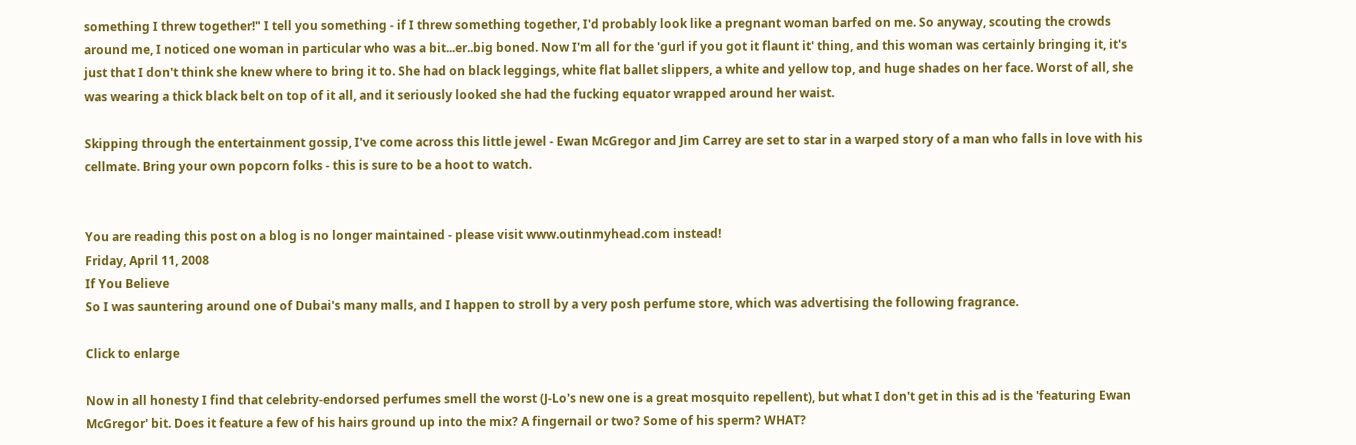something I threw together!" I tell you something - if I threw something together, I'd probably look like a pregnant woman barfed on me. So anyway, scouting the crowds around me, I noticed one woman in particular who was a bit...er..big boned. Now I'm all for the 'gurl if you got it flaunt it' thing, and this woman was certainly bringing it, it's just that I don't think she knew where to bring it to. She had on black leggings, white flat ballet slippers, a white and yellow top, and huge shades on her face. Worst of all, she was wearing a thick black belt on top of it all, and it seriously looked she had the fucking equator wrapped around her waist.

Skipping through the entertainment gossip, I've come across this little jewel - Ewan McGregor and Jim Carrey are set to star in a warped story of a man who falls in love with his cellmate. Bring your own popcorn folks - this is sure to be a hoot to watch.


You are reading this post on a blog is no longer maintained - please visit www.outinmyhead.com instead!
Friday, April 11, 2008
If You Believe
So I was sauntering around one of Dubai's many malls, and I happen to stroll by a very posh perfume store, which was advertising the following fragrance.

Click to enlarge

Now in all honesty I find that celebrity-endorsed perfumes smell the worst (J-Lo's new one is a great mosquito repellent), but what I don't get in this ad is the 'featuring Ewan McGregor' bit. Does it feature a few of his hairs ground up into the mix? A fingernail or two? Some of his sperm? WHAT?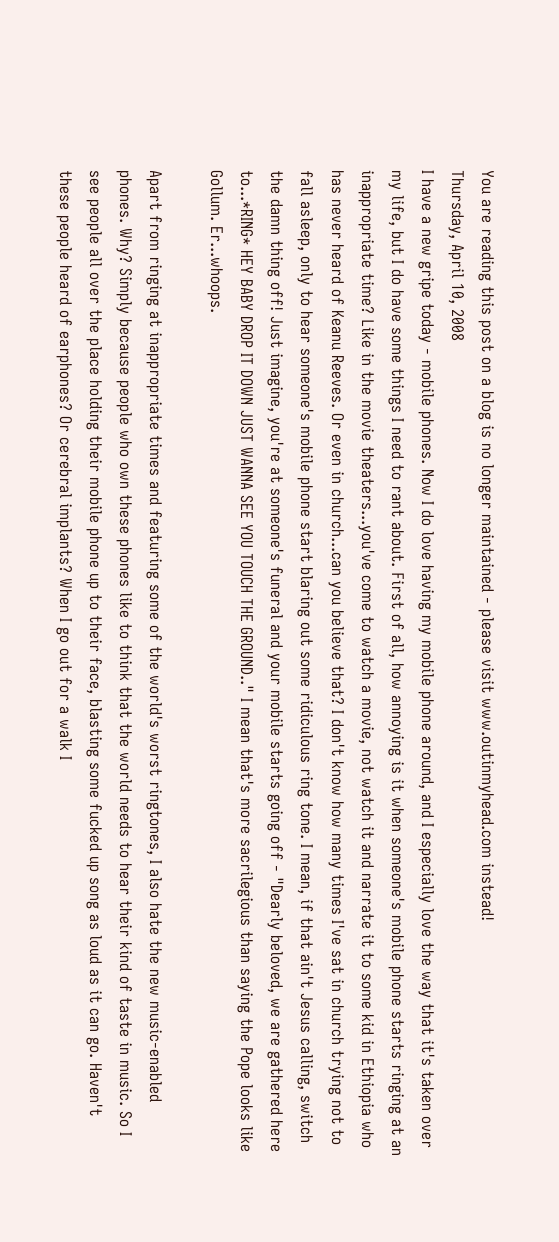You are reading this post on a blog is no longer maintained - please visit www.outinmyhead.com instead!
Thursday, April 10, 2008
I have a new gripe today - mobile phones. Now I do love having my mobile phone around, and I especially love the way that it's taken over my life, but I do have some things I need to rant about. First of all, how annoying is it when someone's mobile phone starts ringing at an inappropriate time? Like in the movie theaters...you've come to watch a movie, not watch it and narrate it to some kid in Ethiopia who has never heard of Keanu Reeves. Or even in church...can you believe that? I don't know how many times I've sat in church trying not to fall asleep, only to hear someone's mobile phone start blaring out some ridiculous ring tone. I mean, if that ain't Jesus calling, switch the damn thing off! Just imagine, you're at someone's funeral and your mobile starts going off - "Dearly beloved, we are gathered here to...*RING* HEY BABY DROP IT DOWN JUST WANNA SEE YOU TOUCH THE GROUND.." I mean that's more sacrilegious than saying the Pope looks like Gollum. Er...whoops.

Apart from ringing at inappropriate times and featuring some of the world's worst ringtones, I also hate the new music-enabled phones. Why? Simply because people who own these phones like to think that the world needs to hear their kind of taste in music. So I see people all over the place holding their mobile phone up to their face, blasting some fucked up song as loud as it can go. Haven't these people heard of earphones? Or cerebral implants? When I go out for a walk I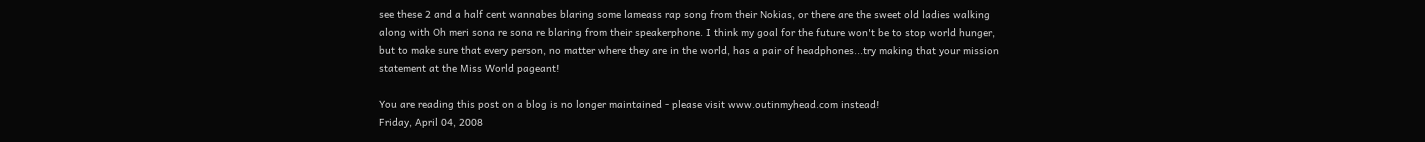see these 2 and a half cent wannabes blaring some lameass rap song from their Nokias, or there are the sweet old ladies walking along with Oh meri sona re sona re blaring from their speakerphone. I think my goal for the future won't be to stop world hunger, but to make sure that every person, no matter where they are in the world, has a pair of headphones...try making that your mission statement at the Miss World pageant!

You are reading this post on a blog is no longer maintained - please visit www.outinmyhead.com instead!
Friday, April 04, 2008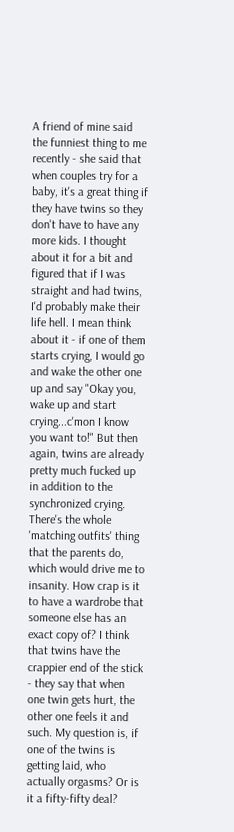A friend of mine said the funniest thing to me recently - she said that when couples try for a baby, it's a great thing if they have twins so they don't have to have any more kids. I thought about it for a bit and figured that if I was straight and had twins, I'd probably make their life hell. I mean think about it - if one of them starts crying, I would go and wake the other one up and say "Okay you, wake up and start crying...c'mon I know you want to!" But then again, twins are already pretty much fucked up in addition to the synchronized crying. There's the whole 'matching outfits' thing that the parents do, which would drive me to insanity. How crap is it to have a wardrobe that someone else has an exact copy of? I think that twins have the crappier end of the stick - they say that when one twin gets hurt, the other one feels it and such. My question is, if one of the twins is getting laid, who actually orgasms? Or is it a fifty-fifty deal?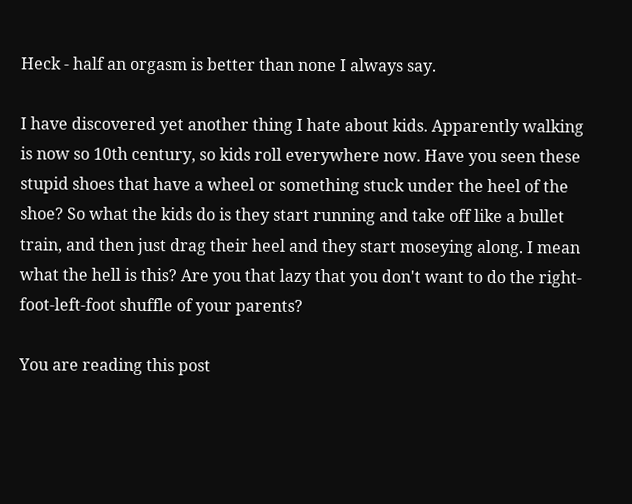Heck - half an orgasm is better than none I always say.

I have discovered yet another thing I hate about kids. Apparently walking is now so 10th century, so kids roll everywhere now. Have you seen these stupid shoes that have a wheel or something stuck under the heel of the shoe? So what the kids do is they start running and take off like a bullet train, and then just drag their heel and they start moseying along. I mean what the hell is this? Are you that lazy that you don't want to do the right-foot-left-foot shuffle of your parents?

You are reading this post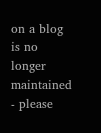on a blog is no longer maintained - please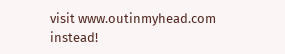visit www.outinmyhead.com instead!